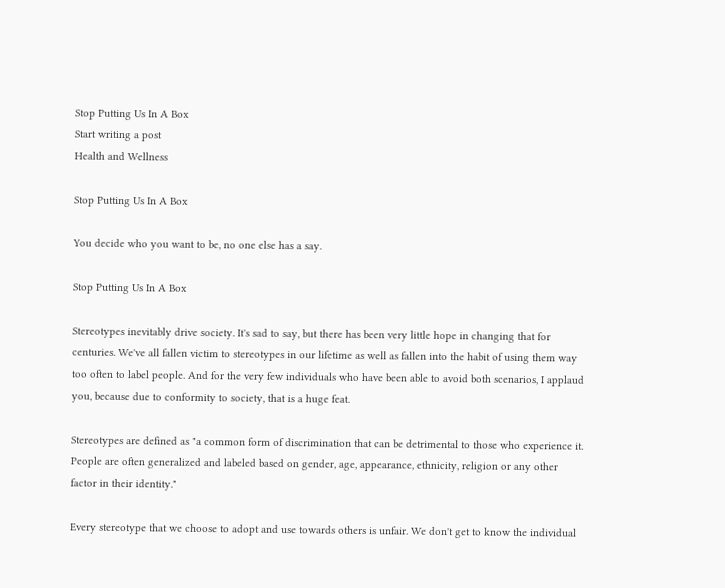Stop Putting Us In A Box
Start writing a post
Health and Wellness

Stop Putting Us In A Box

You decide who you want to be, no one else has a say.

Stop Putting Us In A Box

Stereotypes inevitably drive society. It's sad to say, but there has been very little hope in changing that for centuries. We've all fallen victim to stereotypes in our lifetime as well as fallen into the habit of using them way too often to label people. And for the very few individuals who have been able to avoid both scenarios, I applaud you, because due to conformity to society, that is a huge feat.

Stereotypes are defined as "a common form of discrimination that can be detrimental to those who experience it. People are often generalized and labeled based on gender, age, appearance, ethnicity, religion or any other factor in their identity."

Every stereotype that we choose to adopt and use towards others is unfair. We don't get to know the individual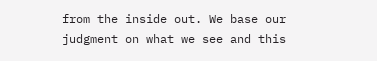from the inside out. We base our judgment on what we see and this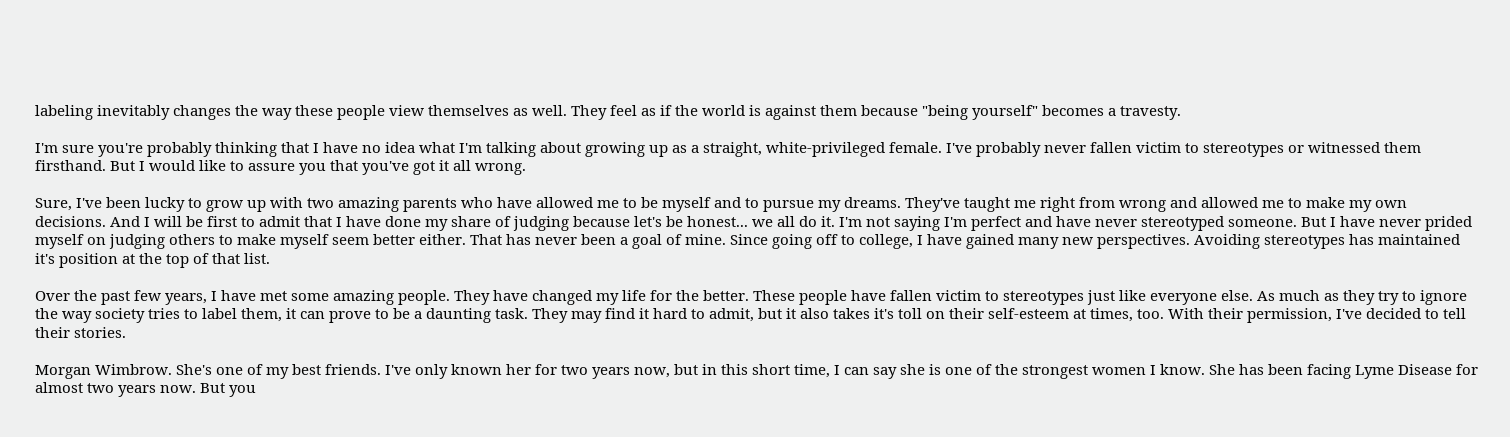labeling inevitably changes the way these people view themselves as well. They feel as if the world is against them because "being yourself" becomes a travesty.

I'm sure you're probably thinking that I have no idea what I'm talking about growing up as a straight, white-privileged female. I've probably never fallen victim to stereotypes or witnessed them firsthand. But I would like to assure you that you've got it all wrong.

Sure, I've been lucky to grow up with two amazing parents who have allowed me to be myself and to pursue my dreams. They've taught me right from wrong and allowed me to make my own decisions. And I will be first to admit that I have done my share of judging because let's be honest... we all do it. I'm not saying I'm perfect and have never stereotyped someone. But I have never prided myself on judging others to make myself seem better either. That has never been a goal of mine. Since going off to college, I have gained many new perspectives. Avoiding stereotypes has maintained it's position at the top of that list.

Over the past few years, I have met some amazing people. They have changed my life for the better. These people have fallen victim to stereotypes just like everyone else. As much as they try to ignore the way society tries to label them, it can prove to be a daunting task. They may find it hard to admit, but it also takes it's toll on their self-esteem at times, too. With their permission, I've decided to tell their stories.

Morgan Wimbrow. She's one of my best friends. I've only known her for two years now, but in this short time, I can say she is one of the strongest women I know. She has been facing Lyme Disease for almost two years now. But you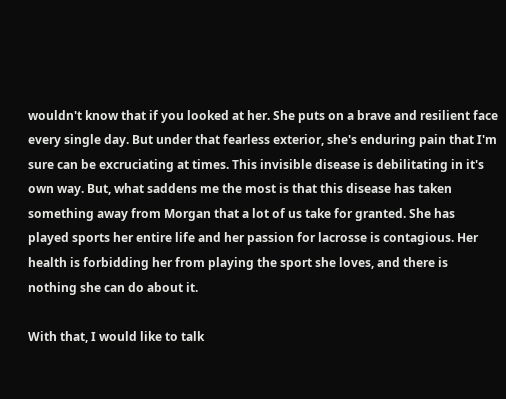wouldn't know that if you looked at her. She puts on a brave and resilient face every single day. But under that fearless exterior, she's enduring pain that I'm sure can be excruciating at times. This invisible disease is debilitating in it's own way. But, what saddens me the most is that this disease has taken something away from Morgan that a lot of us take for granted. She has played sports her entire life and her passion for lacrosse is contagious. Her health is forbidding her from playing the sport she loves, and there is nothing she can do about it.

With that, I would like to talk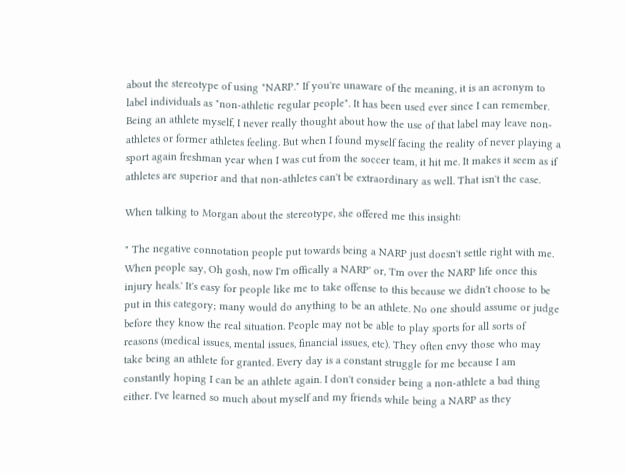about the stereotype of using "NARP." If you're unaware of the meaning, it is an acronym to label individuals as "non-athletic regular people". It has been used ever since I can remember. Being an athlete myself, I never really thought about how the use of that label may leave non-athletes or former athletes feeling. But when I found myself facing the reality of never playing a sport again freshman year when I was cut from the soccer team, it hit me. It makes it seem as if athletes are superior and that non-athletes can't be extraordinary as well. That isn't the case.

When talking to Morgan about the stereotype, she offered me this insight:

" The negative connotation people put towards being a NARP just doesn't settle right with me. When people say, Oh gosh, now I'm offically a NARP' or, 'I'm over the NARP life once this injury heals.' It's easy for people like me to take offense to this because we didn't choose to be put in this category; many would do anything to be an athlete. No one should assume or judge before they know the real situation. People may not be able to play sports for all sorts of reasons (medical issues, mental issues, financial issues, etc). They often envy those who may take being an athlete for granted. Every day is a constant struggle for me because I am constantly hoping I can be an athlete again. I don't consider being a non-athlete a bad thing either. I've learned so much about myself and my friends while being a NARP as they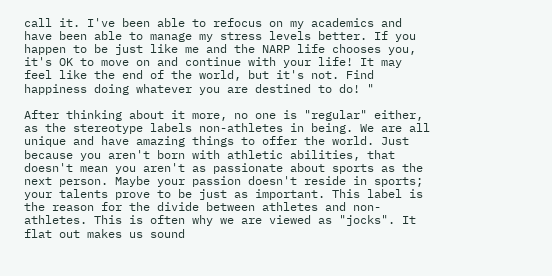call it. I've been able to refocus on my academics and have been able to manage my stress levels better. If you happen to be just like me and the NARP life chooses you, it's OK to move on and continue with your life! It may feel like the end of the world, but it's not. Find happiness doing whatever you are destined to do! "

After thinking about it more, no one is "regular" either, as the stereotype labels non-athletes in being. We are all unique and have amazing things to offer the world. Just because you aren't born with athletic abilities, that doesn't mean you aren't as passionate about sports as the next person. Maybe your passion doesn't reside in sports; your talents prove to be just as important. This label is the reason for the divide between athletes and non-athletes. This is often why we are viewed as "jocks". It flat out makes us sound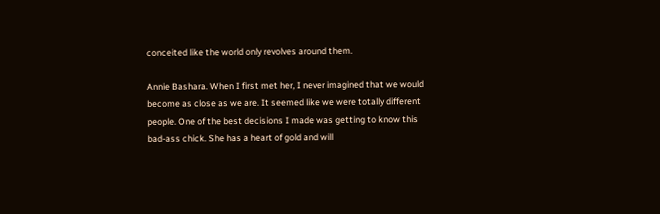conceited like the world only revolves around them.

Annie Bashara. When I first met her, I never imagined that we would become as close as we are. It seemed like we were totally different people. One of the best decisions I made was getting to know this bad-ass chick. She has a heart of gold and will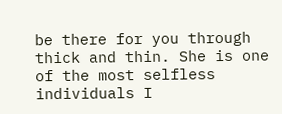be there for you through thick and thin. She is one of the most selfless individuals I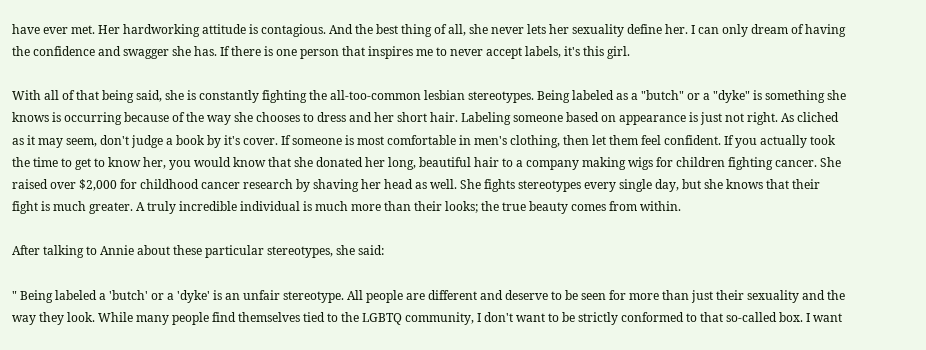have ever met. Her hardworking attitude is contagious. And the best thing of all, she never lets her sexuality define her. I can only dream of having the confidence and swagger she has. If there is one person that inspires me to never accept labels, it's this girl.

With all of that being said, she is constantly fighting the all-too-common lesbian stereotypes. Being labeled as a "butch" or a "dyke" is something she knows is occurring because of the way she chooses to dress and her short hair. Labeling someone based on appearance is just not right. As cliched as it may seem, don't judge a book by it's cover. If someone is most comfortable in men's clothing, then let them feel confident. If you actually took the time to get to know her, you would know that she donated her long, beautiful hair to a company making wigs for children fighting cancer. She raised over $2,000 for childhood cancer research by shaving her head as well. She fights stereotypes every single day, but she knows that their fight is much greater. A truly incredible individual is much more than their looks; the true beauty comes from within.

After talking to Annie about these particular stereotypes, she said:

" Being labeled a 'butch' or a 'dyke' is an unfair stereotype. All people are different and deserve to be seen for more than just their sexuality and the way they look. While many people find themselves tied to the LGBTQ community, I don't want to be strictly conformed to that so-called box. I want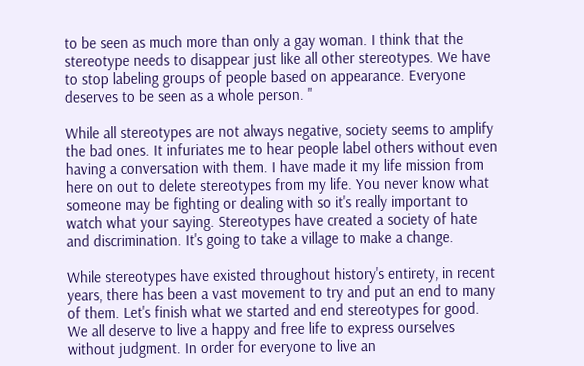to be seen as much more than only a gay woman. I think that the stereotype needs to disappear just like all other stereotypes. We have to stop labeling groups of people based on appearance. Everyone deserves to be seen as a whole person. "

While all stereotypes are not always negative, society seems to amplify the bad ones. It infuriates me to hear people label others without even having a conversation with them. I have made it my life mission from here on out to delete stereotypes from my life. You never know what someone may be fighting or dealing with so it's really important to watch what your saying. Stereotypes have created a society of hate and discrimination. It's going to take a village to make a change.

While stereotypes have existed throughout history's entirety, in recent years, there has been a vast movement to try and put an end to many of them. Let's finish what we started and end stereotypes for good. We all deserve to live a happy and free life to express ourselves without judgment. In order for everyone to live an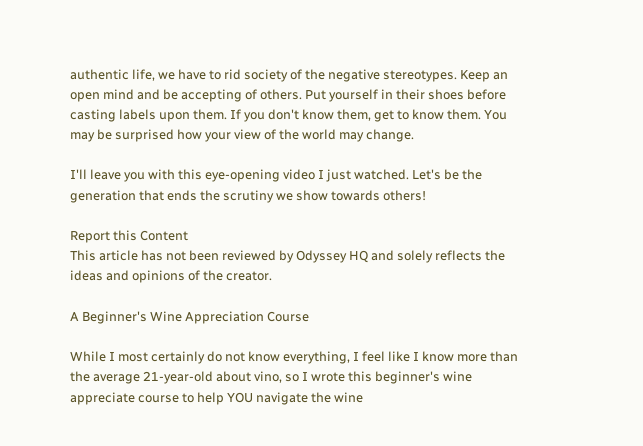authentic life, we have to rid society of the negative stereotypes. Keep an open mind and be accepting of others. Put yourself in their shoes before casting labels upon them. If you don't know them, get to know them. You may be surprised how your view of the world may change.

I'll leave you with this eye-opening video I just watched. Let's be the generation that ends the scrutiny we show towards others!

Report this Content
This article has not been reviewed by Odyssey HQ and solely reflects the ideas and opinions of the creator.

A Beginner's Wine Appreciation Course

While I most certainly do not know everything, I feel like I know more than the average 21-year-old about vino, so I wrote this beginner's wine appreciate course to help YOU navigate the wine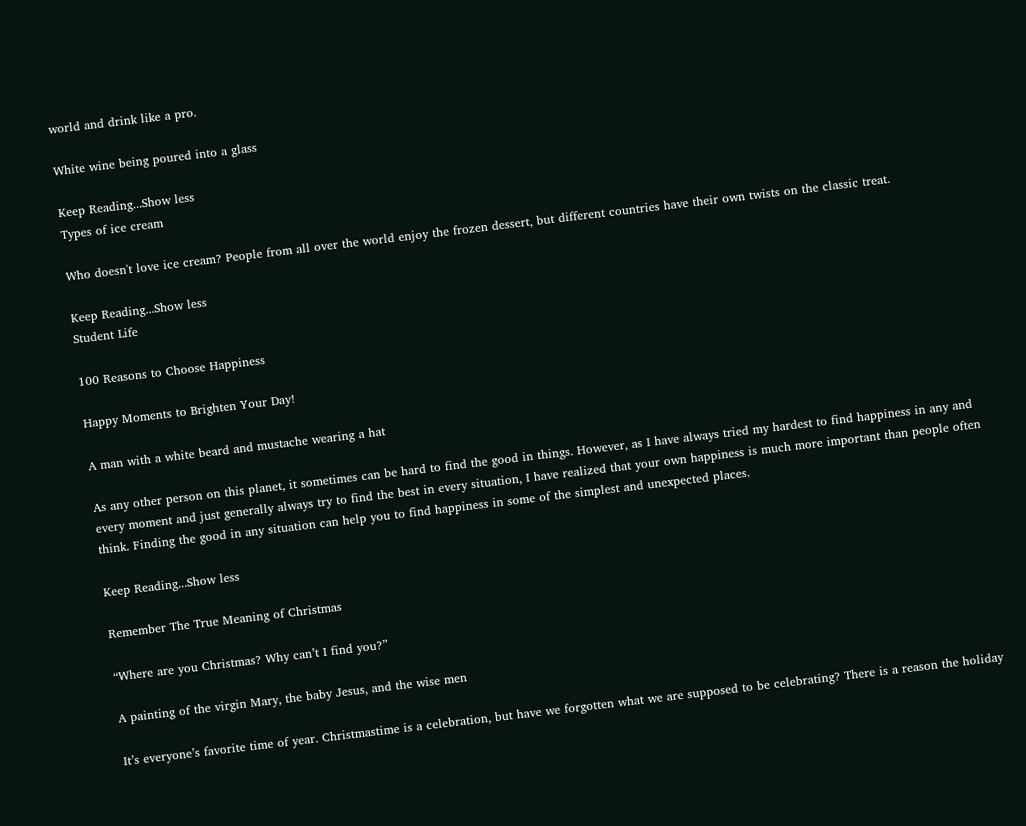world and drink like a pro.

White wine being poured into a glass

Keep Reading...Show less
Types of ice cream

Who doesn't love ice cream? People from all over the world enjoy the frozen dessert, but different countries have their own twists on the classic treat.

Keep Reading...Show less
Student Life

100 Reasons to Choose Happiness

Happy Moments to Brighten Your Day!

A man with a white beard and mustache wearing a hat

As any other person on this planet, it sometimes can be hard to find the good in things. However, as I have always tried my hardest to find happiness in any and every moment and just generally always try to find the best in every situation, I have realized that your own happiness is much more important than people often think. Finding the good in any situation can help you to find happiness in some of the simplest and unexpected places.

Keep Reading...Show less

Remember The True Meaning of Christmas

“Where are you Christmas? Why can’t I find you?”

A painting of the virgin Mary, the baby Jesus, and the wise men

It’s everyone’s favorite time of year. Christmastime is a celebration, but have we forgotten what we are supposed to be celebrating? There is a reason the holiday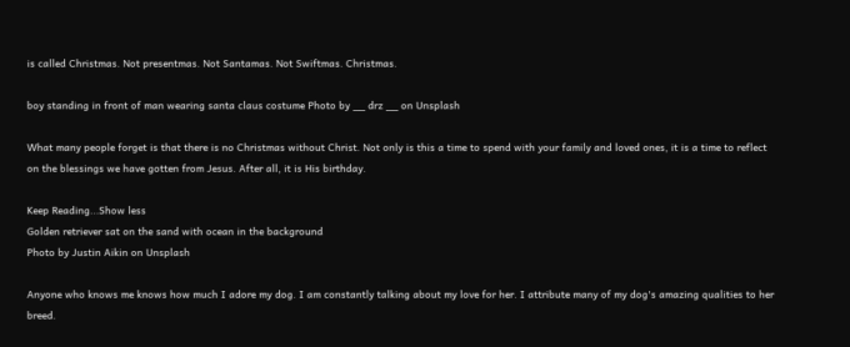is called Christmas. Not presentmas. Not Santamas. Not Swiftmas. Christmas.

boy standing in front of man wearing santa claus costume Photo by __ drz __ on Unsplash

What many people forget is that there is no Christmas without Christ. Not only is this a time to spend with your family and loved ones, it is a time to reflect on the blessings we have gotten from Jesus. After all, it is His birthday.

Keep Reading...Show less
Golden retriever sat on the sand with ocean in the background
Photo by Justin Aikin on Unsplash

Anyone who knows me knows how much I adore my dog. I am constantly talking about my love for her. I attribute many of my dog's amazing qualities to her breed.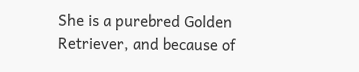She is a purebred Golden Retriever, and because of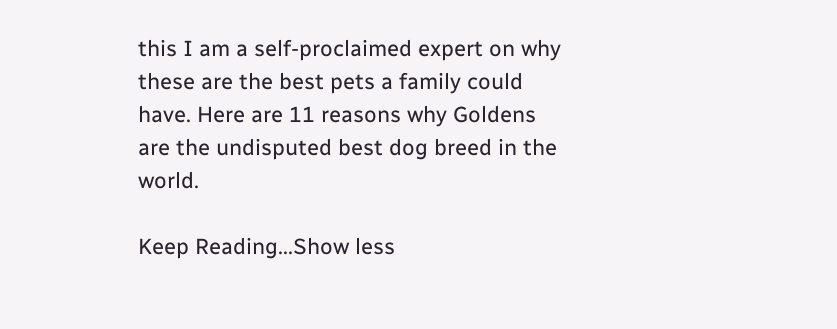this I am a self-proclaimed expert on why these are the best pets a family could have. Here are 11 reasons why Goldens are the undisputed best dog breed in the world.

Keep Reading...Show less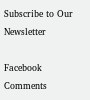Subscribe to Our Newsletter

Facebook Comments